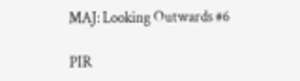MAJ: Looking Outwards #6

PIR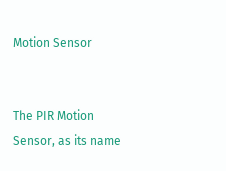Motion Sensor


The PIR Motion Sensor, as its name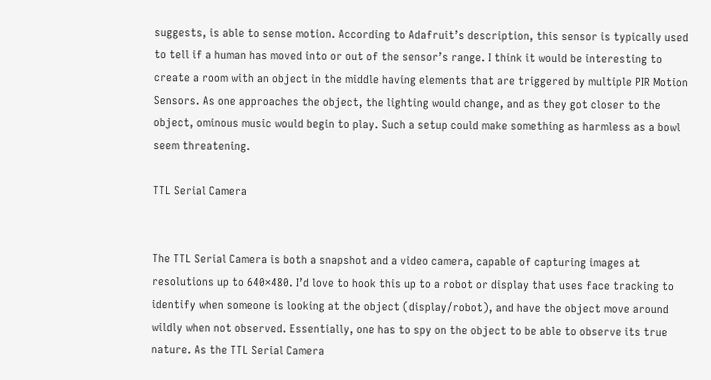suggests, is able to sense motion. According to Adafruit’s description, this sensor is typically used to tell if a human has moved into or out of the sensor’s range. I think it would be interesting to create a room with an object in the middle having elements that are triggered by multiple PIR Motion Sensors. As one approaches the object, the lighting would change, and as they got closer to the object, ominous music would begin to play. Such a setup could make something as harmless as a bowl seem threatening.

TTL Serial Camera


The TTL Serial Camera is both a snapshot and a video camera, capable of capturing images at resolutions up to 640×480. I’d love to hook this up to a robot or display that uses face tracking to identify when someone is looking at the object (display/robot), and have the object move around wildly when not observed. Essentially, one has to spy on the object to be able to observe its true nature. As the TTL Serial Camera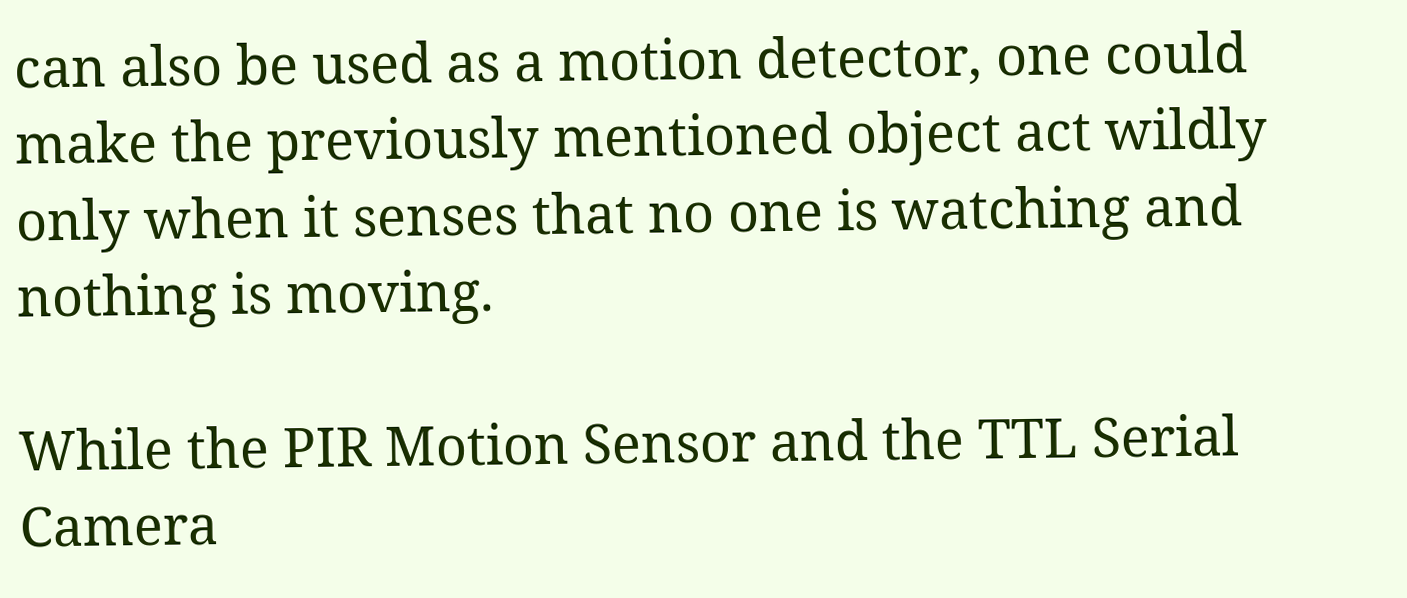can also be used as a motion detector, one could make the previously mentioned object act wildly only when it senses that no one is watching and nothing is moving.

While the PIR Motion Sensor and the TTL Serial Camera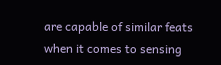are capable of similar feats when it comes to sensing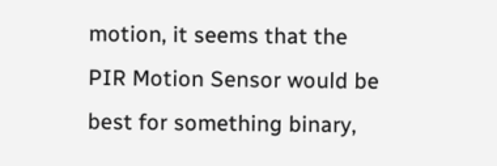motion, it seems that the PIR Motion Sensor would be best for something binary,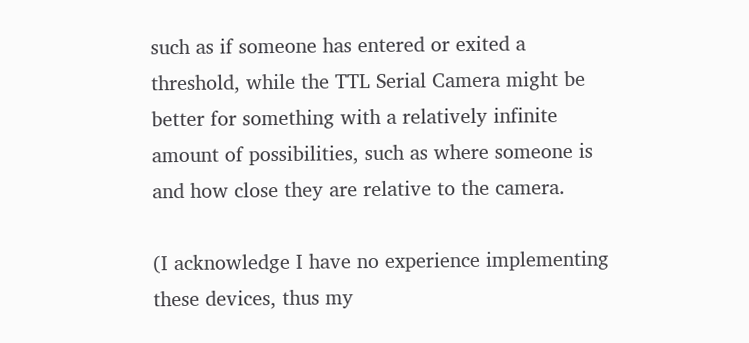such as if someone has entered or exited a threshold, while the TTL Serial Camera might be better for something with a relatively infinite amount of possibilities, such as where someone is and how close they are relative to the camera.

(I acknowledge I have no experience implementing these devices, thus my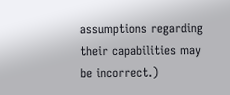assumptions regarding their capabilities may be incorrect.)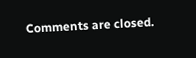Comments are closed.